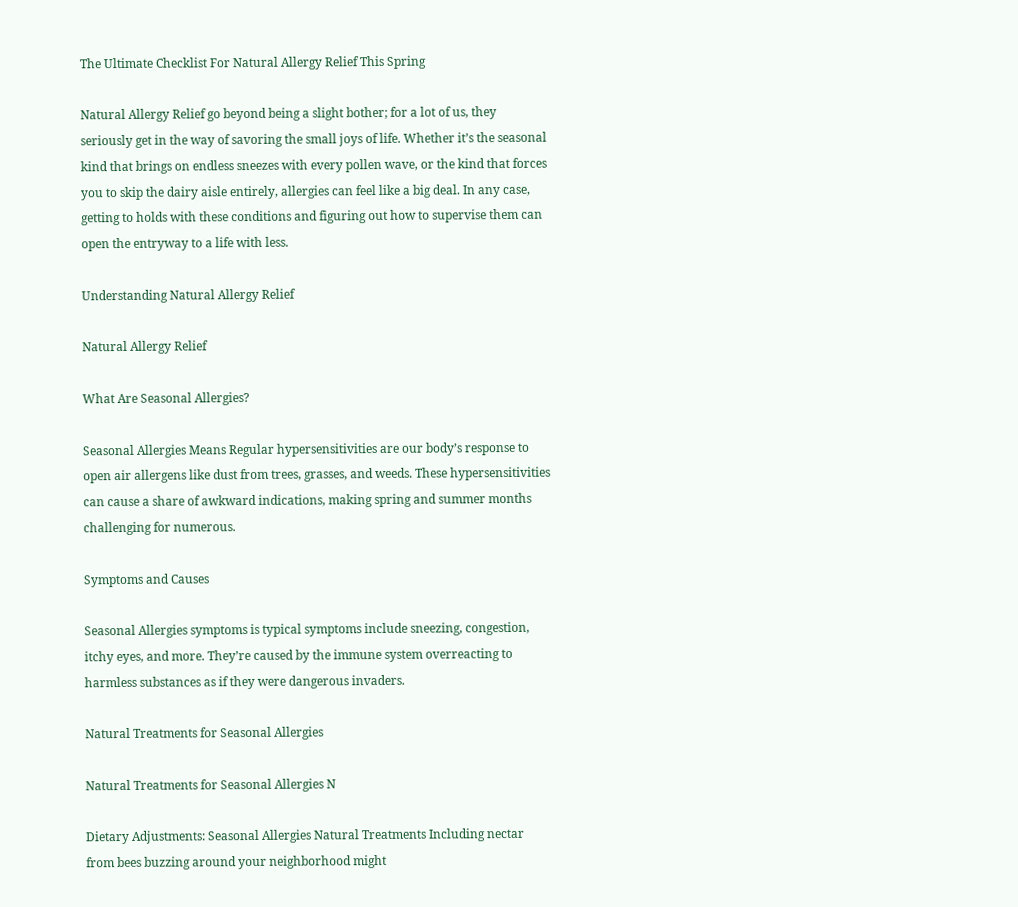The Ultimate Checklist For Natural Allergy Relief This Spring

Natural Allergy Relief go beyond being a slight bother; for a lot of us, they seriously get in the way of savoring the small joys of life. Whether it’s the seasonal kind that brings on endless sneezes with every pollen wave, or the kind that forces you to skip the dairy aisle entirely, allergies can feel like a big deal. In any case, getting to holds with these conditions and figuring out how to supervise them can open the entryway to a life with less.

Understanding Natural Allergy Relief

Natural Allergy Relief

What Are Seasonal Allergies?

Seasonal Allergies Means Regular hypersensitivities are our body’s response to open air allergens like dust from trees, grasses, and weeds. These hypersensitivities can cause a share of awkward indications, making spring and summer months challenging for numerous.

Symptoms and Causes

Seasonal Allergies symptoms is typical symptoms include sneezing, congestion, itchy eyes, and more. They’re caused by the immune system overreacting to harmless substances as if they were dangerous invaders.

Natural Treatments for Seasonal Allergies

Natural Treatments for Seasonal Allergies N

Dietary Adjustments: Seasonal Allergies Natural Treatments Including nectar from bees buzzing around your neighborhood might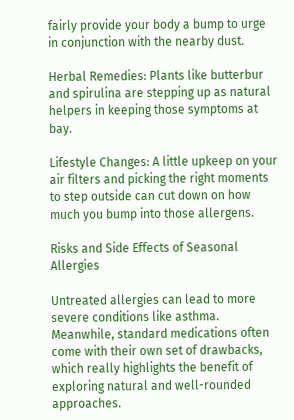fairly provide your body a bump to urge in conjunction with the nearby dust.

Herbal Remedies: Plants like butterbur and spirulina are stepping up as natural helpers in keeping those symptoms at bay.

Lifestyle Changes: A little upkeep on your air filters and picking the right moments to step outside can cut down on how much you bump into those allergens.

Risks and Side Effects of Seasonal Allergies

Untreated allergies can lead to more severe conditions like asthma. Meanwhile, standard medications often come with their own set of drawbacks, which really highlights the benefit of exploring natural and well-rounded approaches.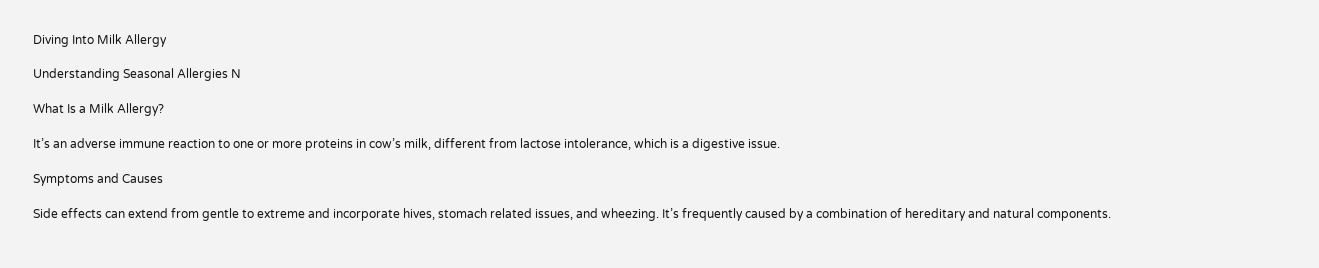Diving Into Milk Allergy

Understanding Seasonal Allergies N

What Is a Milk Allergy?

It’s an adverse immune reaction to one or more proteins in cow’s milk, different from lactose intolerance, which is a digestive issue.

Symptoms and Causes

Side effects can extend from gentle to extreme and incorporate hives, stomach related issues, and wheezing. It’s frequently caused by a combination of hereditary and natural components.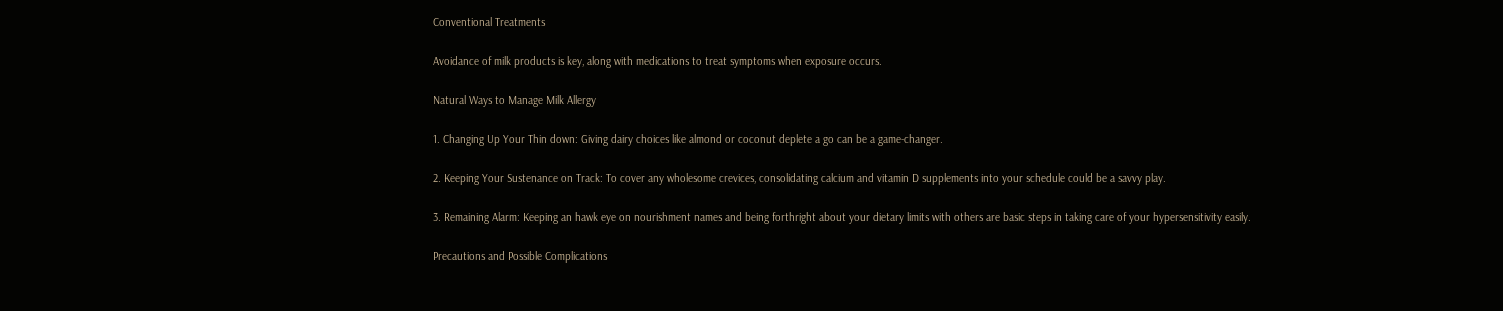Conventional Treatments

Avoidance of milk products is key, along with medications to treat symptoms when exposure occurs.

Natural Ways to Manage Milk Allergy

1. Changing Up Your Thin down: Giving dairy choices like almond or coconut deplete a go can be a game-changer.

2. Keeping Your Sustenance on Track: To cover any wholesome crevices, consolidating calcium and vitamin D supplements into your schedule could be a savvy play.

3. Remaining Alarm: Keeping an hawk eye on nourishment names and being forthright about your dietary limits with others are basic steps in taking care of your hypersensitivity easily.

Precautions and Possible Complications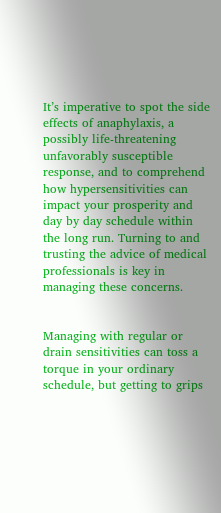It’s imperative to spot the side effects of anaphylaxis, a possibly life-threatening unfavorably susceptible response, and to comprehend how hypersensitivities can impact your prosperity and day by day schedule within the long run. Turning to and trusting the advice of medical professionals is key in managing these concerns.


Managing with regular or drain sensitivities can toss a torque in your ordinary schedule, but getting to grips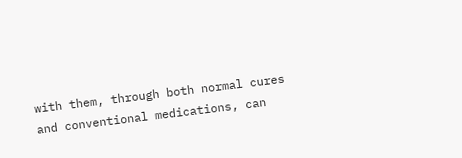with them, through both normal cures and conventional medications, can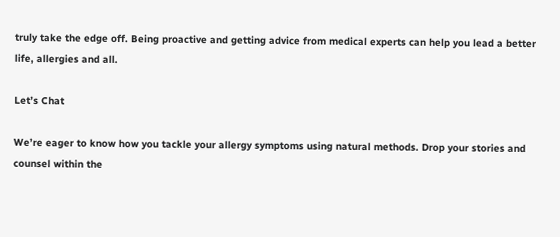truly take the edge off. Being proactive and getting advice from medical experts can help you lead a better life, allergies and all.

Let’s Chat

We’re eager to know how you tackle your allergy symptoms using natural methods. Drop your stories and counsel within the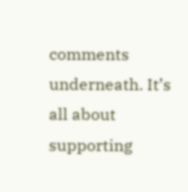comments underneath. It’s all about supporting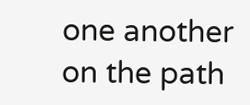one another on the path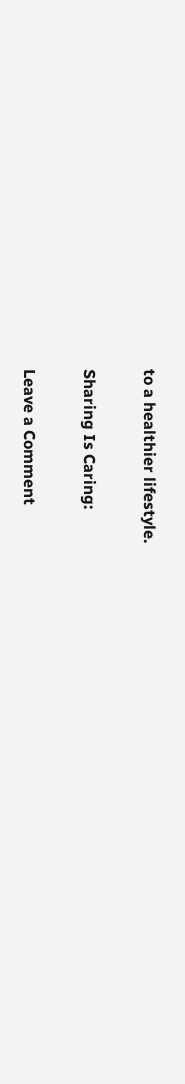to a healthier lifestyle.

Sharing Is Caring:

Leave a Comment